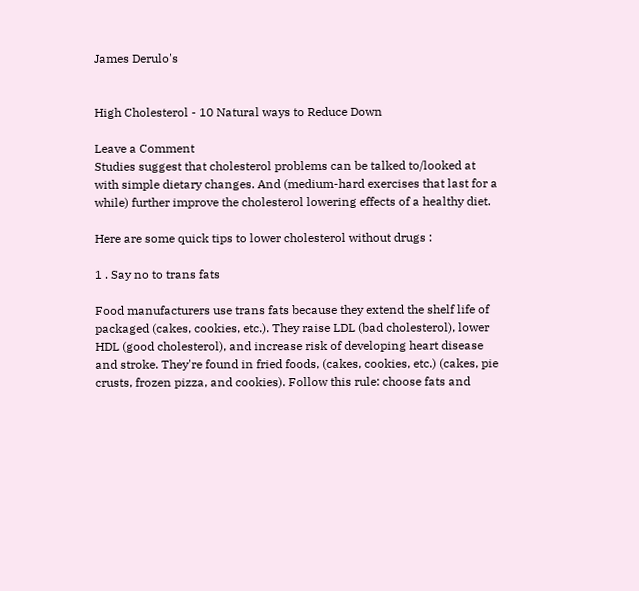James Derulo's


High Cholesterol - 10 Natural ways to Reduce Down

Leave a Comment
Studies suggest that cholesterol problems can be talked to/looked at with simple dietary changes. And (medium-hard exercises that last for a while) further improve the cholesterol lowering effects of a healthy diet.

Here are some quick tips to lower cholesterol without drugs :

1 . Say no to trans fats

Food manufacturers use trans fats because they extend the shelf life of packaged (cakes, cookies, etc.). They raise LDL (bad cholesterol), lower HDL (good cholesterol), and increase risk of developing heart disease and stroke. They're found in fried foods, (cakes, cookies, etc.) (cakes, pie crusts, frozen pizza, and cookies). Follow this rule: choose fats and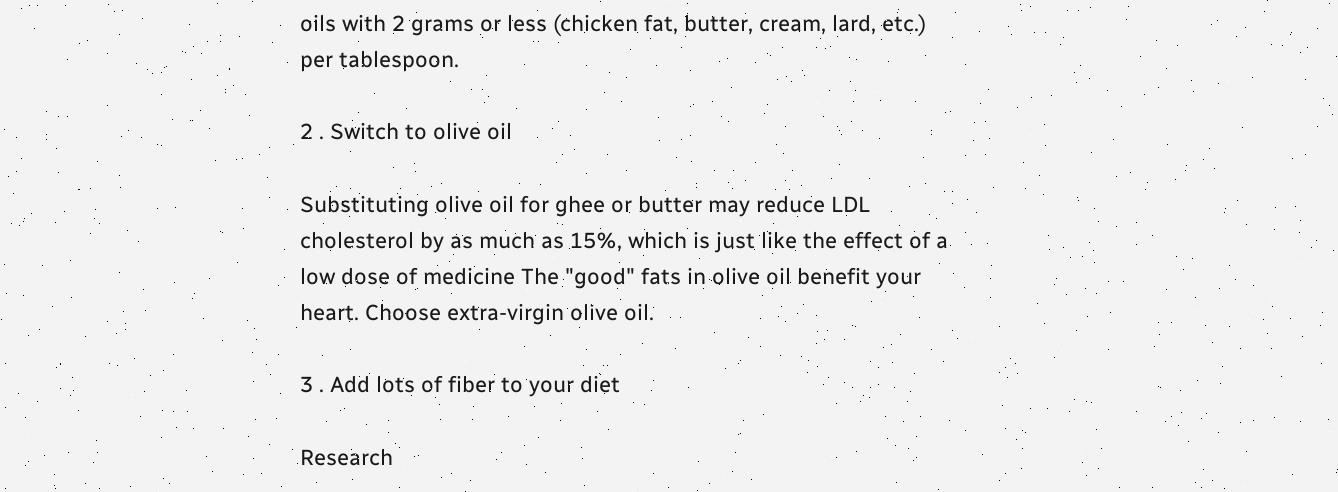oils with 2 grams or less (chicken fat, butter, cream, lard, etc.) per tablespoon.

2 . Switch to olive oil

Substituting olive oil for ghee or butter may reduce LDL cholesterol by as much as 15%, which is just like the effect of a low dose of medicine The "good" fats in olive oil benefit your heart. Choose extra-virgin olive oil.

3 . Add lots of fiber to your diet

Research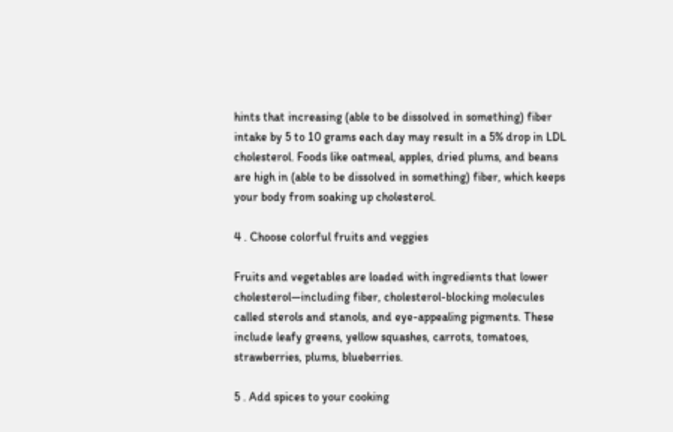hints that increasing (able to be dissolved in something) fiber intake by 5 to 10 grams each day may result in a 5% drop in LDL cholesterol. Foods like oatmeal, apples, dried plums, and beans are high in (able to be dissolved in something) fiber, which keeps your body from soaking up cholesterol.

4 . Choose colorful fruits and veggies

Fruits and vegetables are loaded with ingredients that lower cholesterol—including fiber, cholesterol-blocking molecules called sterols and stanols, and eye-appealing pigments. These include leafy greens, yellow squashes, carrots, tomatoes, strawberries, plums, blueberries.

5 . Add spices to your cooking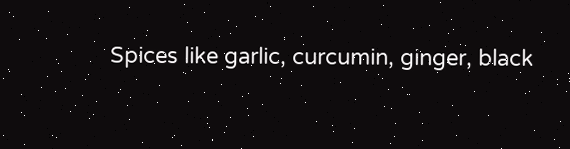Spices like garlic, curcumin, ginger, black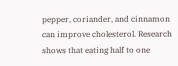pepper, coriander, and cinnamon can improve cholesterol. Research shows that eating half to one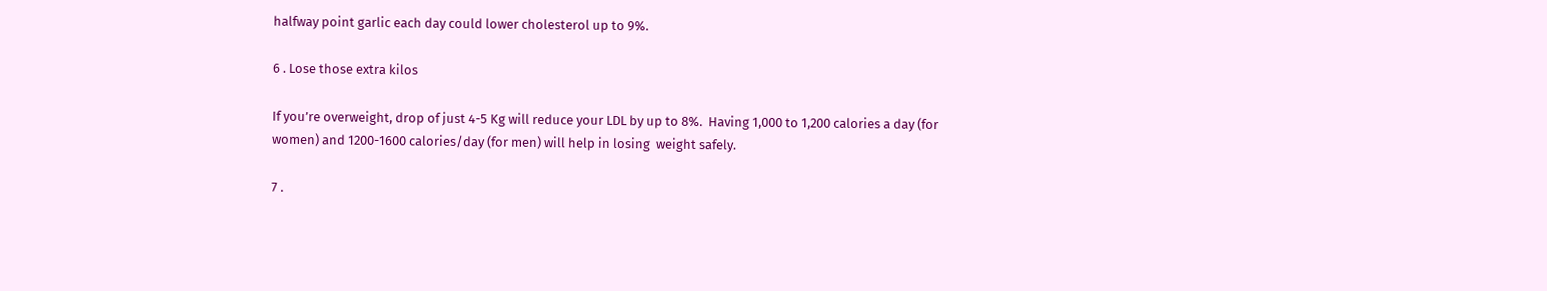halfway point garlic each day could lower cholesterol up to 9%.

6 . Lose those extra kilos

If you’re overweight, drop of just 4-5 Kg will reduce your LDL by up to 8%.  Having 1,000 to 1,200 calories a day (for women) and 1200-1600 calories/day (for men) will help in losing  weight safely.

7 .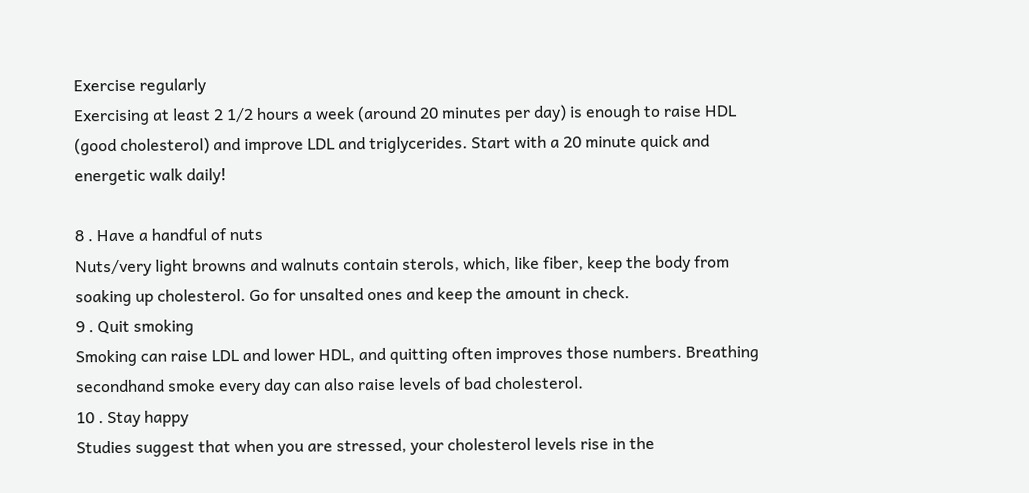Exercise regularly
Exercising at least 2 1/2 hours a week (around 20 minutes per day) is enough to raise HDL (good cholesterol) and improve LDL and triglycerides. Start with a 20 minute quick and energetic walk daily!

8 . Have a handful of nuts
Nuts/very light browns and walnuts contain sterols, which, like fiber, keep the body from soaking up cholesterol. Go for unsalted ones and keep the amount in check.
9 . Quit smoking
Smoking can raise LDL and lower HDL, and quitting often improves those numbers. Breathing secondhand smoke every day can also raise levels of bad cholesterol.
10 . Stay happy
Studies suggest that when you are stressed, your cholesterol levels rise in the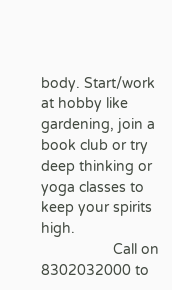body. Start/work at hobby like gardening, join a book club or try deep thinking or yoga classes to keep your spirits high.
                  Call on 8302032000 to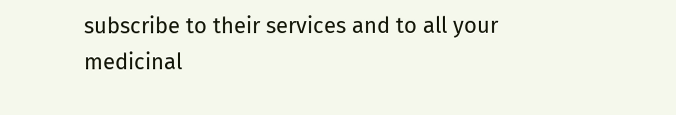subscribe to their services and to all your medicinal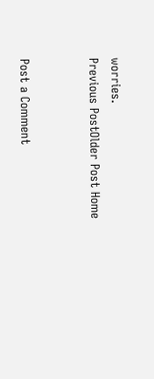worries.
Previous PostOlder Post Home


Post a Comment